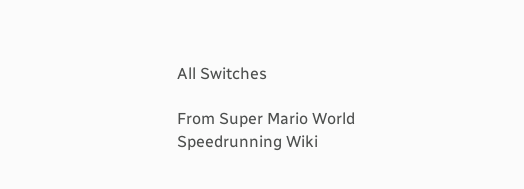All Switches

From Super Mario World Speedrunning Wiki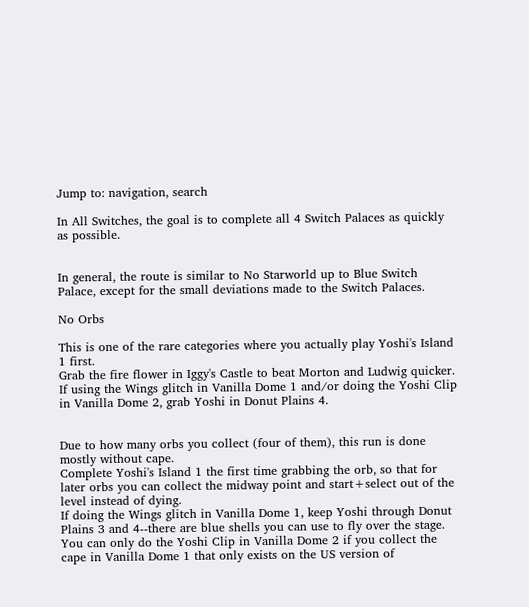Jump to: navigation, search

In All Switches, the goal is to complete all 4 Switch Palaces as quickly as possible.


In general, the route is similar to No Starworld up to Blue Switch Palace, except for the small deviations made to the Switch Palaces.

No Orbs

This is one of the rare categories where you actually play Yoshi's Island 1 first.
Grab the fire flower in Iggy's Castle to beat Morton and Ludwig quicker.
If using the Wings glitch in Vanilla Dome 1 and/or doing the Yoshi Clip in Vanilla Dome 2, grab Yoshi in Donut Plains 4.


Due to how many orbs you collect (four of them), this run is done mostly without cape.
Complete Yoshi's Island 1 the first time grabbing the orb, so that for later orbs you can collect the midway point and start+select out of the level instead of dying.
If doing the Wings glitch in Vanilla Dome 1, keep Yoshi through Donut Plains 3 and 4--there are blue shells you can use to fly over the stage.
You can only do the Yoshi Clip in Vanilla Dome 2 if you collect the cape in Vanilla Dome 1 that only exists on the US version of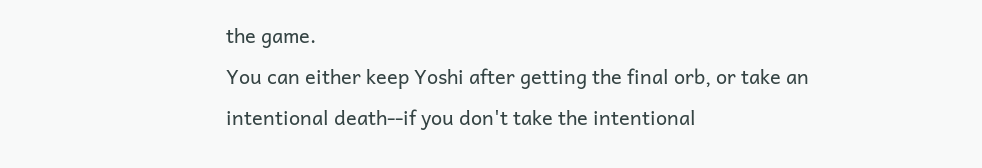the game.
You can either keep Yoshi after getting the final orb, or take an intentional death--if you don't take the intentional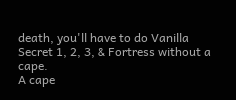death, you'll have to do Vanilla Secret 1, 2, 3, & Fortress without a cape.
A cape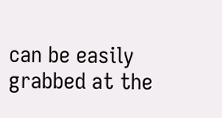can be easily grabbed at the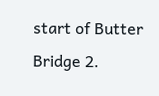start of Butter Bridge 2.